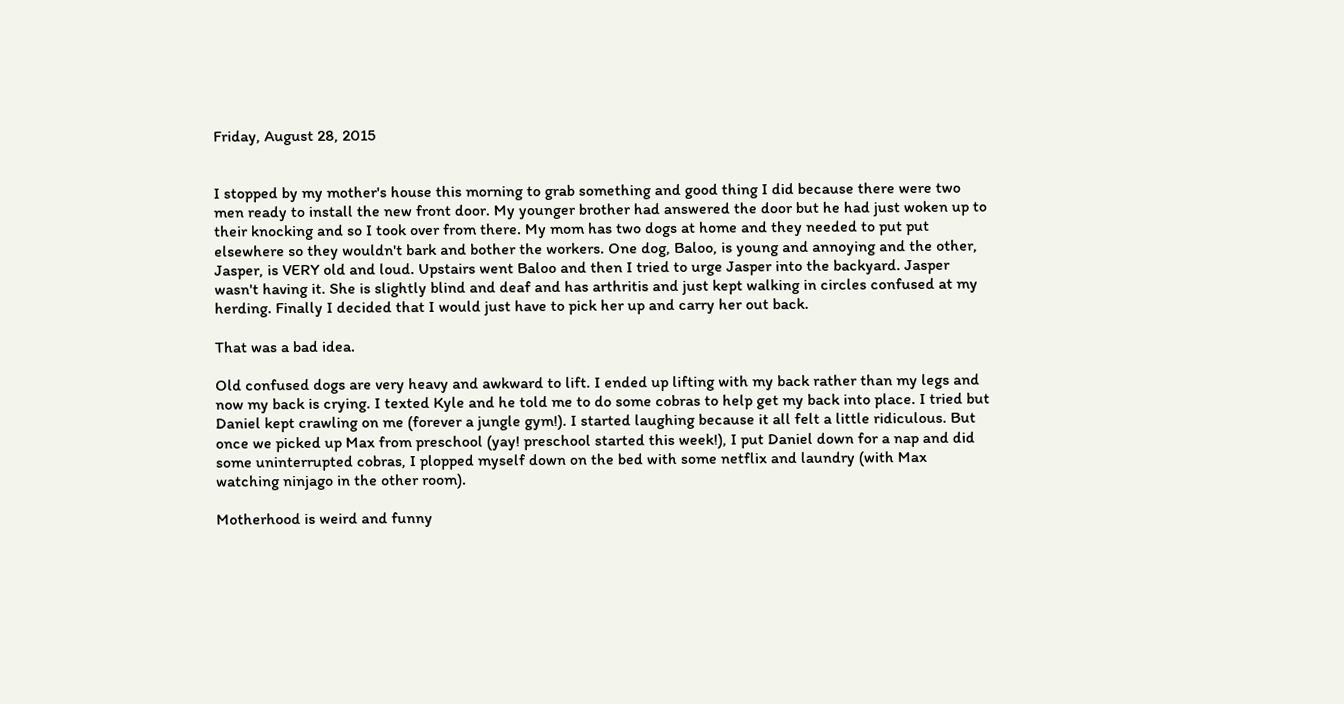Friday, August 28, 2015


I stopped by my mother's house this morning to grab something and good thing I did because there were two men ready to install the new front door. My younger brother had answered the door but he had just woken up to their knocking and so I took over from there. My mom has two dogs at home and they needed to put put elsewhere so they wouldn't bark and bother the workers. One dog, Baloo, is young and annoying and the other, Jasper, is VERY old and loud. Upstairs went Baloo and then I tried to urge Jasper into the backyard. Jasper wasn't having it. She is slightly blind and deaf and has arthritis and just kept walking in circles confused at my herding. Finally I decided that I would just have to pick her up and carry her out back.

That was a bad idea.

Old confused dogs are very heavy and awkward to lift. I ended up lifting with my back rather than my legs and now my back is crying. I texted Kyle and he told me to do some cobras to help get my back into place. I tried but Daniel kept crawling on me (forever a jungle gym!). I started laughing because it all felt a little ridiculous. But once we picked up Max from preschool (yay! preschool started this week!), I put Daniel down for a nap and did some uninterrupted cobras, I plopped myself down on the bed with some netflix and laundry (with Max watching ninjago in the other room).

Motherhood is weird and funny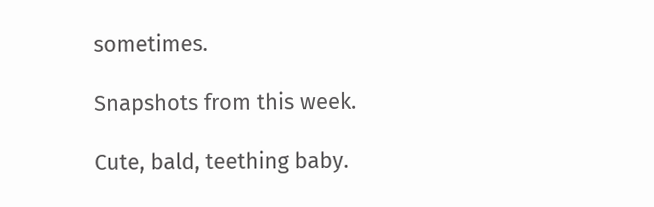sometimes.

Snapshots from this week.

Cute, bald, teething baby.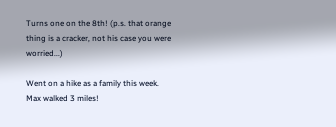Turns one on the 8th! (p.s. that orange thing is a cracker, not his case you were worried...)

Went on a hike as a family this week. Max walked 3 miles!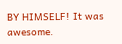BY HIMSELF! It was awesome.